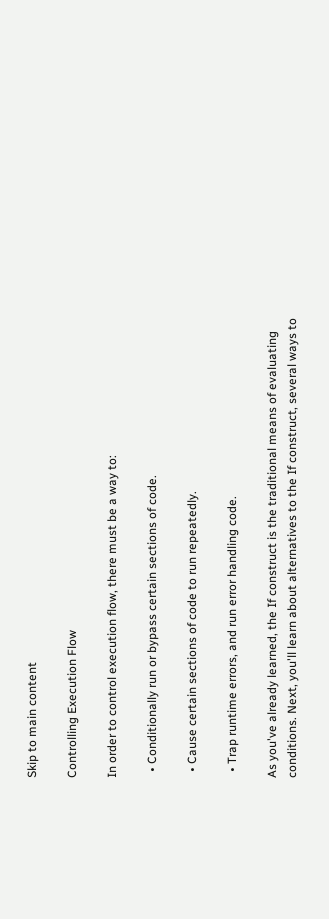Skip to main content

Controlling Execution Flow

In order to control execution flow, there must be a way to:

  • Conditionally run or bypass certain sections of code.

  • Cause certain sections of code to run repeatedly.

  • Trap runtime errors, and run error handling code.

As you've already learned, the If construct is the traditional means of evaluating conditions. Next, you'll learn about alternatives to the If construct, several ways to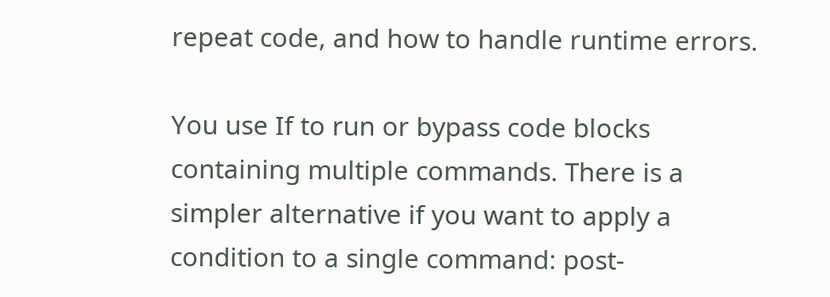repeat code, and how to handle runtime errors.

You use If to run or bypass code blocks containing multiple commands. There is a simpler alternative if you want to apply a condition to a single command: post-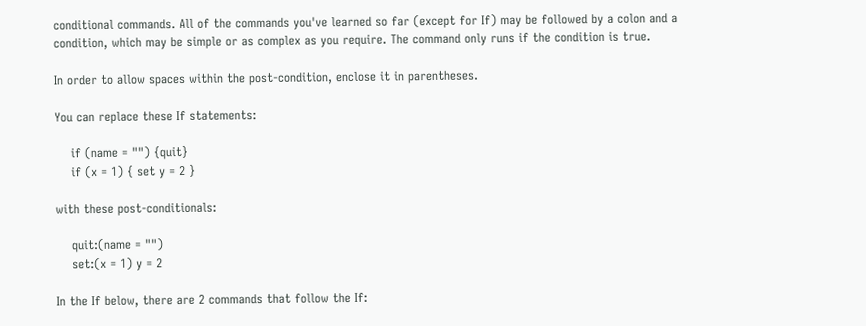conditional commands. All of the commands you've learned so far (except for If) may be followed by a colon and a condition, which may be simple or as complex as you require. The command only runs if the condition is true.

In order to allow spaces within the post-condition, enclose it in parentheses.

You can replace these If statements:

    if (name = "") {quit}
    if (x = 1) { set y = 2 }

with these post-conditionals:

    quit:(name = "")
    set:(x = 1) y = 2

In the If below, there are 2 commands that follow the If: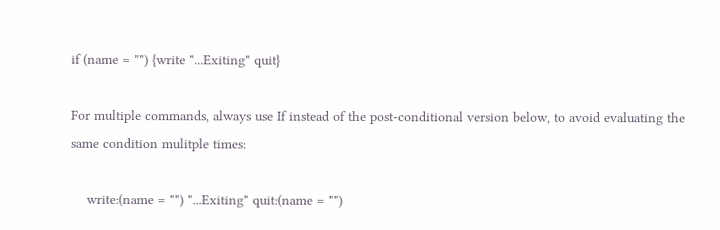if (name = "") {write "...Exiting" quit}

For multiple commands, always use If instead of the post-conditional version below, to avoid evaluating the same condition mulitple times:

    write:(name = "") "...Exiting" quit:(name = "")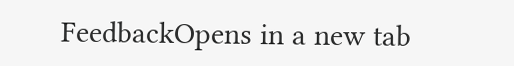FeedbackOpens in a new tab